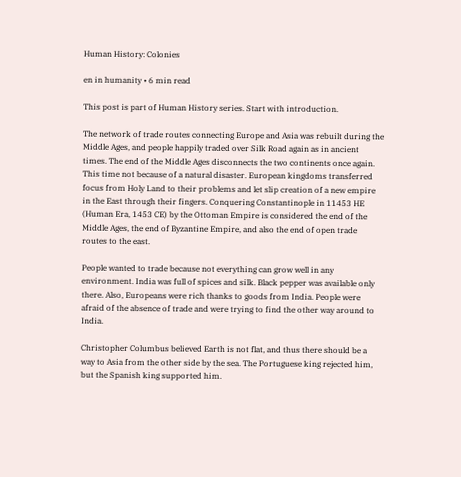Human History: Colonies

en in humanity • 6 min read

This post is part of Human History series. Start with introduction.

The network of trade routes connecting Europe and Asia was rebuilt during the Middle Ages, and people happily traded over Silk Road again as in ancient times. The end of the Middle Ages disconnects the two continents once again. This time not because of a natural disaster. European kingdoms transferred focus from Holy Land to their problems and let slip creation of a new empire in the East through their fingers. Conquering Constantinople in 11453 HE (Human Era, 1453 CE) by the Ottoman Empire is considered the end of the Middle Ages, the end of Byzantine Empire, and also the end of open trade routes to the east.

People wanted to trade because not everything can grow well in any environment. India was full of spices and silk. Black pepper was available only there. Also, Europeans were rich thanks to goods from India. People were afraid of the absence of trade and were trying to find the other way around to India.

Christopher Columbus believed Earth is not flat, and thus there should be a way to Asia from the other side by the sea. The Portuguese king rejected him, but the Spanish king supported him.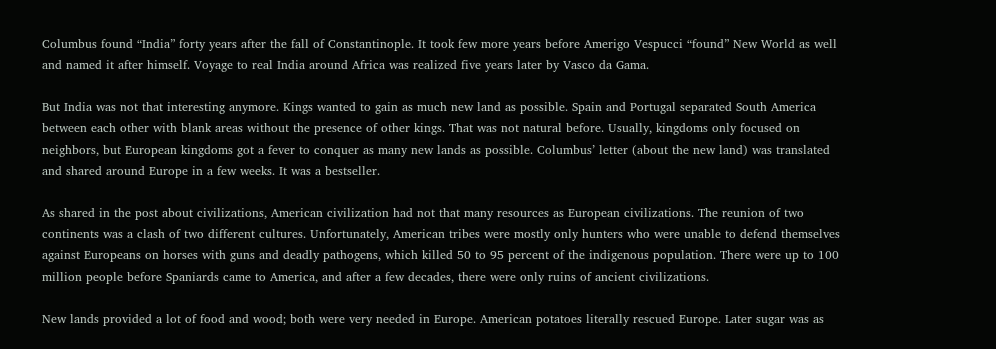Columbus found “India” forty years after the fall of Constantinople. It took few more years before Amerigo Vespucci “found” New World as well and named it after himself. Voyage to real India around Africa was realized five years later by Vasco da Gama.

But India was not that interesting anymore. Kings wanted to gain as much new land as possible. Spain and Portugal separated South America between each other with blank areas without the presence of other kings. That was not natural before. Usually, kingdoms only focused on neighbors, but European kingdoms got a fever to conquer as many new lands as possible. Columbus’ letter (about the new land) was translated and shared around Europe in a few weeks. It was a bestseller.

As shared in the post about civilizations, American civilization had not that many resources as European civilizations. The reunion of two continents was a clash of two different cultures. Unfortunately, American tribes were mostly only hunters who were unable to defend themselves against Europeans on horses with guns and deadly pathogens, which killed 50 to 95 percent of the indigenous population. There were up to 100 million people before Spaniards came to America, and after a few decades, there were only ruins of ancient civilizations.

New lands provided a lot of food and wood; both were very needed in Europe. American potatoes literally rescued Europe. Later sugar was as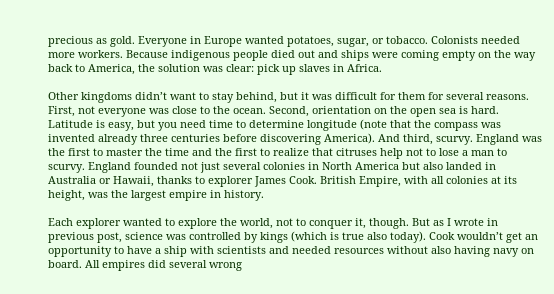precious as gold. Everyone in Europe wanted potatoes, sugar, or tobacco. Colonists needed more workers. Because indigenous people died out and ships were coming empty on the way back to America, the solution was clear: pick up slaves in Africa.

Other kingdoms didn’t want to stay behind, but it was difficult for them for several reasons. First, not everyone was close to the ocean. Second, orientation on the open sea is hard. Latitude is easy, but you need time to determine longitude (note that the compass was invented already three centuries before discovering America). And third, scurvy. England was the first to master the time and the first to realize that citruses help not to lose a man to scurvy. England founded not just several colonies in North America but also landed in Australia or Hawaii, thanks to explorer James Cook. British Empire, with all colonies at its height, was the largest empire in history.

Each explorer wanted to explore the world, not to conquer it, though. But as I wrote in previous post, science was controlled by kings (which is true also today). Cook wouldn’t get an opportunity to have a ship with scientists and needed resources without also having navy on board. All empires did several wrong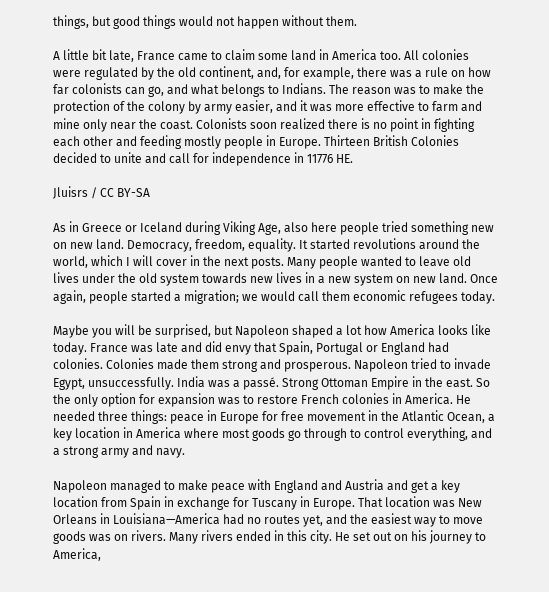things, but good things would not happen without them.

A little bit late, France came to claim some land in America too. All colonies were regulated by the old continent, and, for example, there was a rule on how far colonists can go, and what belongs to Indians. The reason was to make the protection of the colony by army easier, and it was more effective to farm and mine only near the coast. Colonists soon realized there is no point in fighting each other and feeding mostly people in Europe. Thirteen British Colonies decided to unite and call for independence in 11776 HE.

Jluisrs / CC BY-SA

As in Greece or Iceland during Viking Age, also here people tried something new on new land. Democracy, freedom, equality. It started revolutions around the world, which I will cover in the next posts. Many people wanted to leave old lives under the old system towards new lives in a new system on new land. Once again, people started a migration; we would call them economic refugees today.

Maybe you will be surprised, but Napoleon shaped a lot how America looks like today. France was late and did envy that Spain, Portugal or England had colonies. Colonies made them strong and prosperous. Napoleon tried to invade Egypt, unsuccessfully. India was a passé. Strong Ottoman Empire in the east. So the only option for expansion was to restore French colonies in America. He needed three things: peace in Europe for free movement in the Atlantic Ocean, a key location in America where most goods go through to control everything, and a strong army and navy.

Napoleon managed to make peace with England and Austria and get a key location from Spain in exchange for Tuscany in Europe. That location was New Orleans in Louisiana—America had no routes yet, and the easiest way to move goods was on rivers. Many rivers ended in this city. He set out on his journey to America,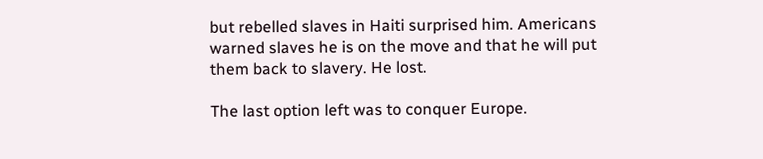but rebelled slaves in Haiti surprised him. Americans warned slaves he is on the move and that he will put them back to slavery. He lost.

The last option left was to conquer Europe.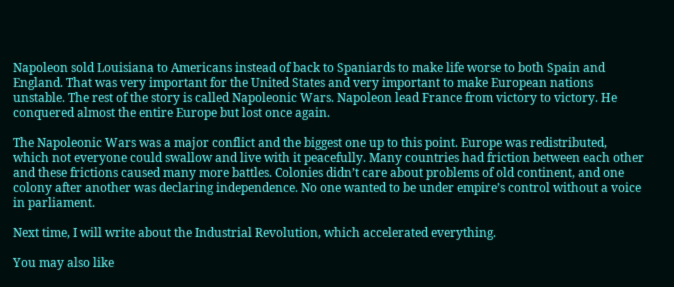Napoleon sold Louisiana to Americans instead of back to Spaniards to make life worse to both Spain and England. That was very important for the United States and very important to make European nations unstable. The rest of the story is called Napoleonic Wars. Napoleon lead France from victory to victory. He conquered almost the entire Europe but lost once again.

The Napoleonic Wars was a major conflict and the biggest one up to this point. Europe was redistributed, which not everyone could swallow and live with it peacefully. Many countries had friction between each other and these frictions caused many more battles. Colonies didn’t care about problems of old continent, and one colony after another was declaring independence. No one wanted to be under empire’s control without a voice in parliament.

Next time, I will write about the Industrial Revolution, which accelerated everything.

You may also like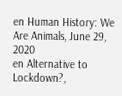en Human History: We Are Animals, June 29, 2020
en Alternative to Lockdown?,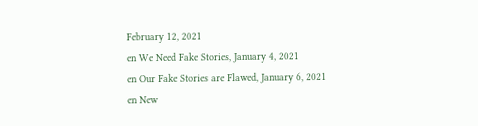February 12, 2021
en We Need Fake Stories, January 4, 2021
en Our Fake Stories are Flawed, January 6, 2021
en New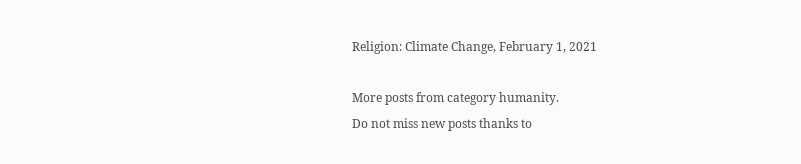Religion: Climate Change, February 1, 2021

More posts from category humanity.
Do not miss new posts thanks to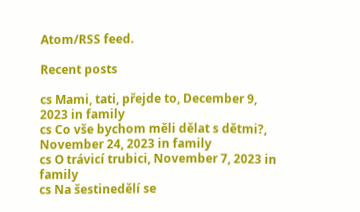Atom/RSS feed.

Recent posts

cs Mami, tati, přejde to, December 9, 2023 in family
cs Co vše bychom měli dělat s dětmi?, November 24, 2023 in family
cs O trávicí trubici, November 7, 2023 in family
cs Na šestinedělí se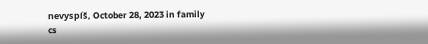nevyspíš, October 28, 2023 in family
cs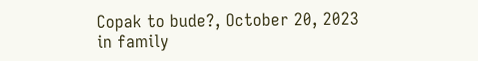Copak to bude?, October 20, 2023 in family